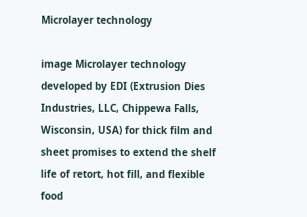Microlayer technology

image Microlayer technology developed by EDI (Extrusion Dies Industries, LLC, Chippewa Falls, Wisconsin, USA) for thick film and sheet promises to extend the shelf life of retort, hot fill, and flexible food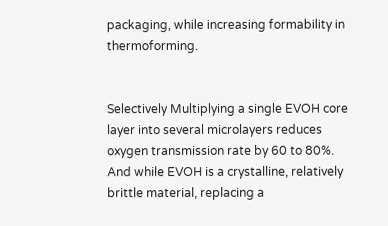packaging, while increasing formability in thermoforming.


Selectively Multiplying a single EVOH core layer into several microlayers reduces oxygen transmission rate by 60 to 80%. And while EVOH is a crystalline, relatively brittle material, replacing a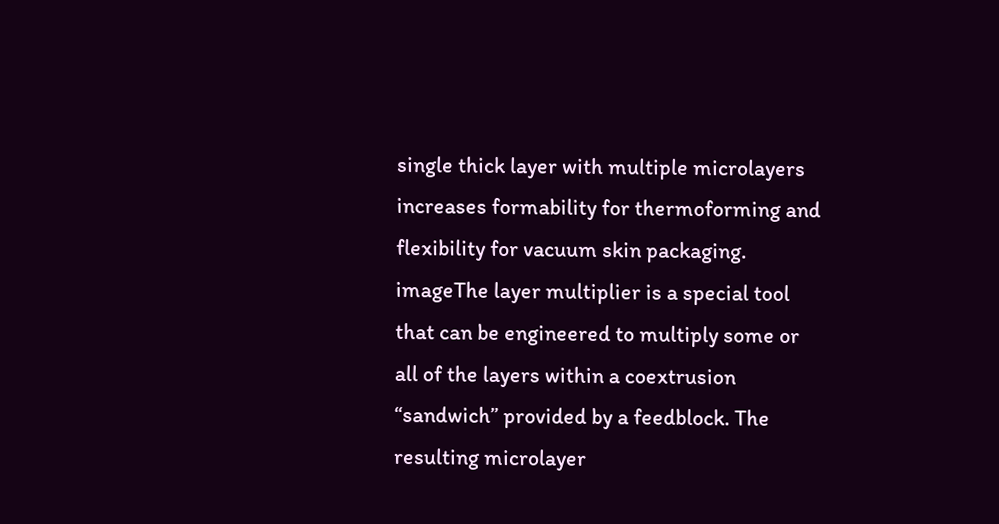single thick layer with multiple microlayers increases formability for thermoforming and flexibility for vacuum skin packaging.
imageThe layer multiplier is a special tool that can be engineered to multiply some or all of the layers within a coextrusion “sandwich” provided by a feedblock. The resulting microlayer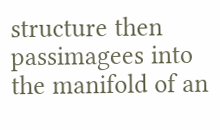structure then passimagees into the manifold of an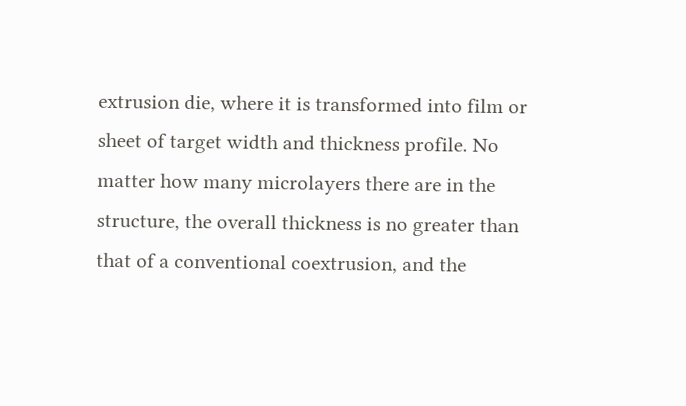extrusion die, where it is transformed into film or sheet of target width and thickness profile. No matter how many microlayers there are in the structure, the overall thickness is no greater than that of a conventional coextrusion, and the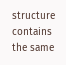structure contains the same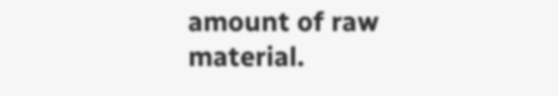amount of raw material.